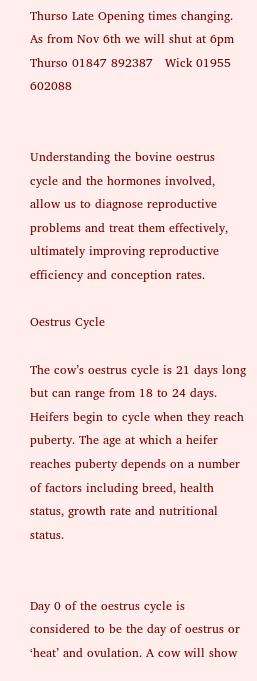Thurso Late Opening times changing. As from Nov 6th we will shut at 6pm
Thurso 01847 892387   Wick 01955 602088


Understanding the bovine oestrus cycle and the hormones involved, allow us to diagnose reproductive problems and treat them effectively, ultimately improving reproductive efficiency and conception rates.

Oestrus Cycle

The cow’s oestrus cycle is 21 days long but can range from 18 to 24 days. Heifers begin to cycle when they reach puberty. The age at which a heifer reaches puberty depends on a number of factors including breed, health status, growth rate and nutritional status.


Day 0 of the oestrus cycle is considered to be the day of oestrus or ‘heat’ and ovulation. A cow will show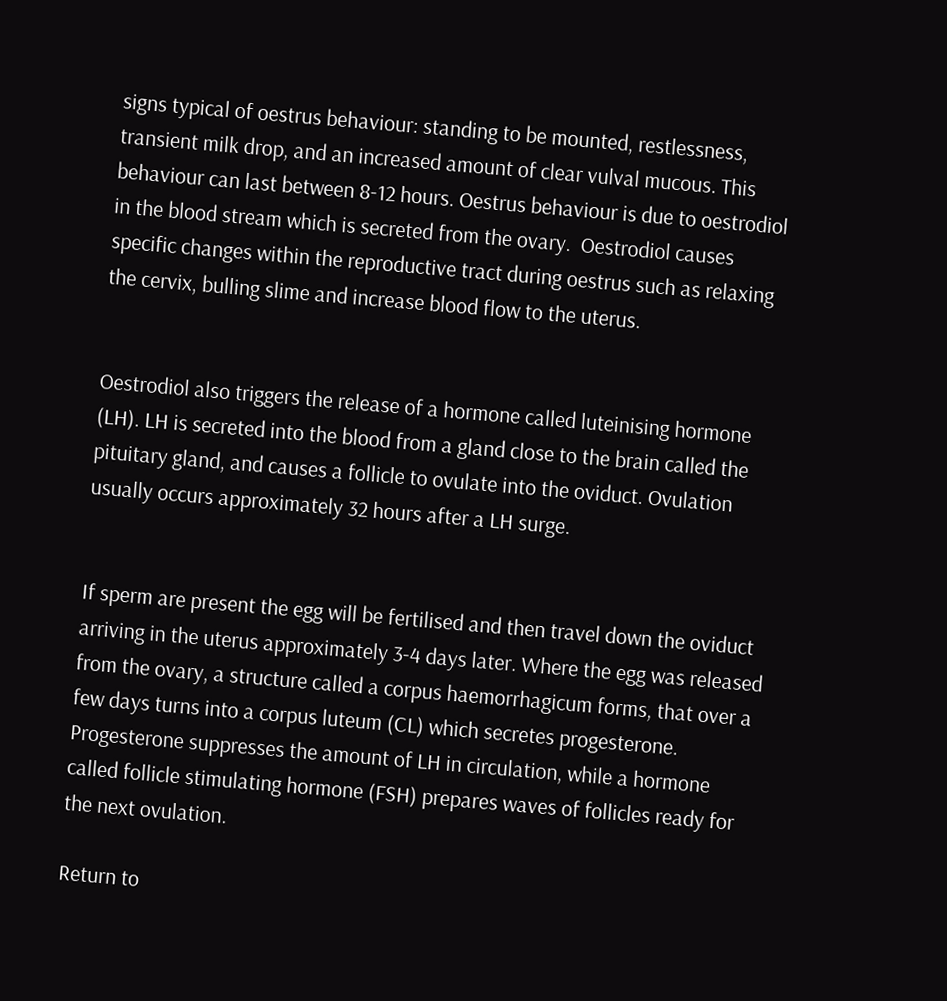signs typical of oestrus behaviour: standing to be mounted, restlessness, transient milk drop, and an increased amount of clear vulval mucous. This behaviour can last between 8-12 hours. Oestrus behaviour is due to oestrodiol in the blood stream which is secreted from the ovary.  Oestrodiol causes specific changes within the reproductive tract during oestrus such as relaxing the cervix, bulling slime and increase blood flow to the uterus.


Oestrodiol also triggers the release of a hormone called luteinising hormone (LH). LH is secreted into the blood from a gland close to the brain called the pituitary gland, and causes a follicle to ovulate into the oviduct. Ovulation usually occurs approximately 32 hours after a LH surge.


If sperm are present the egg will be fertilised and then travel down the oviduct arriving in the uterus approximately 3-4 days later. Where the egg was released from the ovary, a structure called a corpus haemorrhagicum forms, that over a few days turns into a corpus luteum (CL) which secretes progesterone. Progesterone suppresses the amount of LH in circulation, while a hormone called follicle stimulating hormone (FSH) prepares waves of follicles ready for the next ovulation.

Return to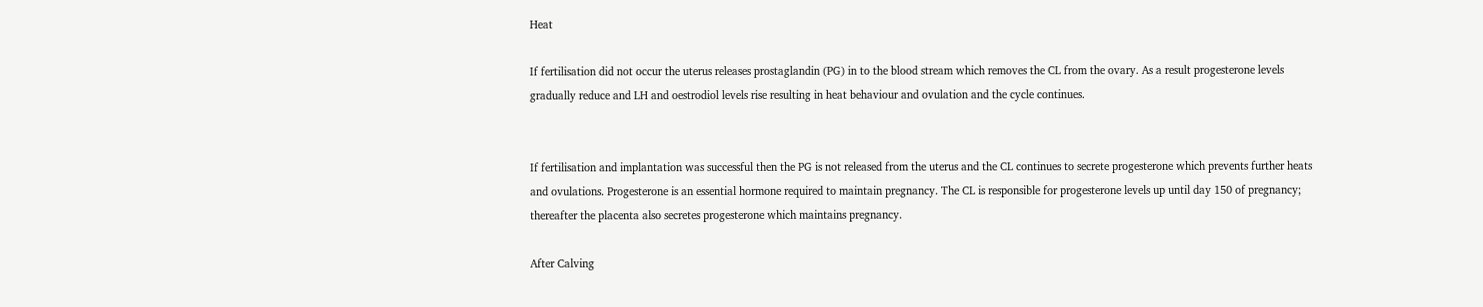Heat

If fertilisation did not occur the uterus releases prostaglandin (PG) in to the blood stream which removes the CL from the ovary. As a result progesterone levels gradually reduce and LH and oestrodiol levels rise resulting in heat behaviour and ovulation and the cycle continues.


If fertilisation and implantation was successful then the PG is not released from the uterus and the CL continues to secrete progesterone which prevents further heats and ovulations. Progesterone is an essential hormone required to maintain pregnancy. The CL is responsible for progesterone levels up until day 150 of pregnancy; thereafter the placenta also secretes progesterone which maintains pregnancy.

After Calving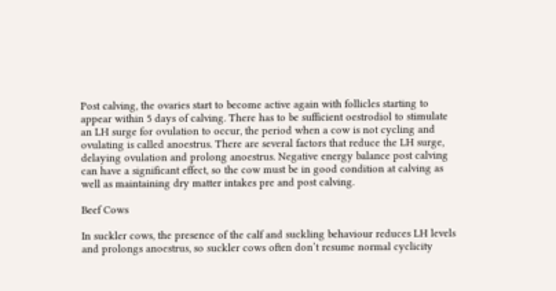Post calving, the ovaries start to become active again with follicles starting to appear within 5 days of calving. There has to be sufficient oestrodiol to stimulate an LH surge for ovulation to occur, the period when a cow is not cycling and ovulating is called anoestrus. There are several factors that reduce the LH surge, delaying ovulation and prolong anoestrus. Negative energy balance post calving can have a significant effect, so the cow must be in good condition at calving as well as maintaining dry matter intakes pre and post calving.

Beef Cows

In suckler cows, the presence of the calf and suckling behaviour reduces LH levels and prolongs anoestrus, so suckler cows often don’t resume normal cyclicity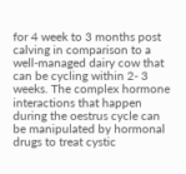for 4 week to 3 months post calving in comparison to a well-managed dairy cow that can be cycling within 2- 3 weeks. The complex hormone interactions that happen during the oestrus cycle can be manipulated by hormonal drugs to treat cystic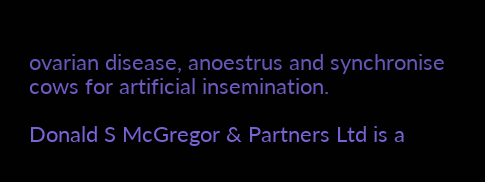ovarian disease, anoestrus and synchronise cows for artificial insemination.

Donald S McGregor & Partners Ltd is a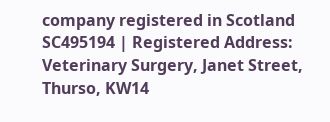company registered in Scotland SC495194 | Registered Address: Veterinary Surgery, Janet Street, Thurso, KW14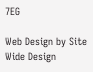7EG

Web Design by Site Wide Design